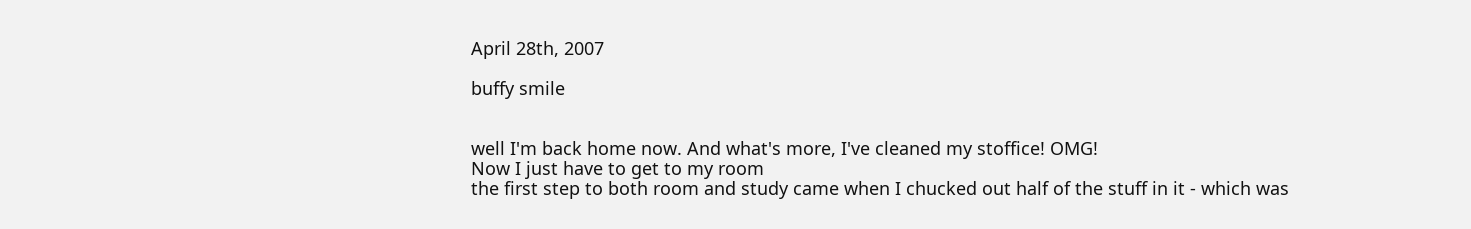April 28th, 2007

buffy smile


well I'm back home now. And what's more, I've cleaned my stoffice! OMG!
Now I just have to get to my room
the first step to both room and study came when I chucked out half of the stuff in it - which was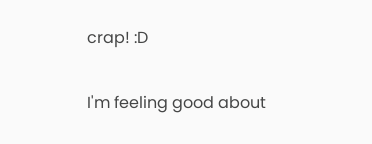crap! :D

I'm feeling good about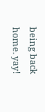being back home. yay!